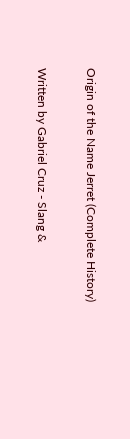Origin of the Name Jerret (Complete History)

Written by Gabriel Cruz - Slang &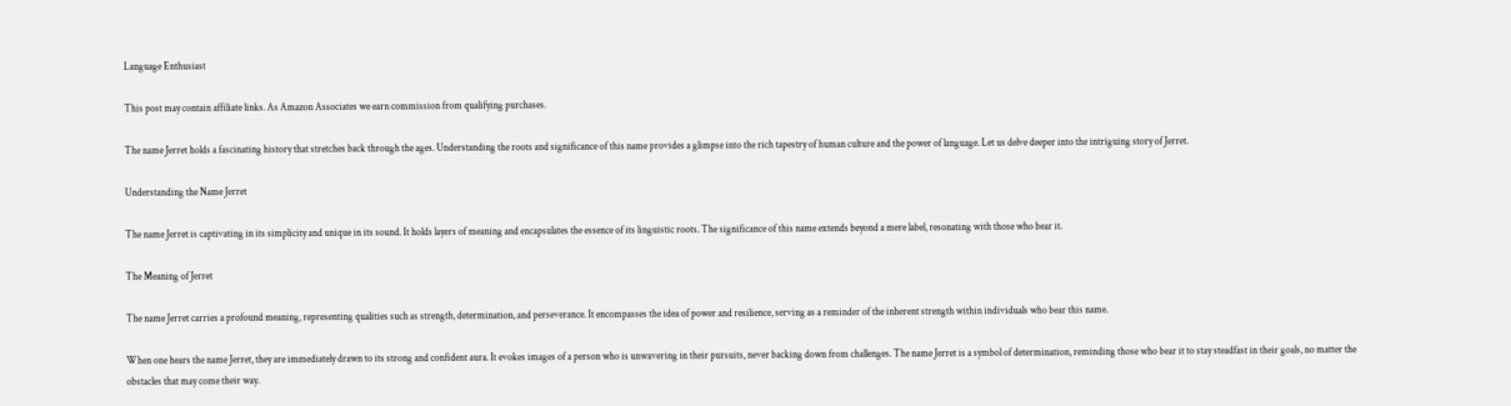Language Enthusiast

This post may contain affiliate links. As Amazon Associates we earn commission from qualifying purchases.

The name Jerret holds a fascinating history that stretches back through the ages. Understanding the roots and significance of this name provides a glimpse into the rich tapestry of human culture and the power of language. Let us delve deeper into the intriguing story of Jerret.

Understanding the Name Jerret

The name Jerret is captivating in its simplicity and unique in its sound. It holds layers of meaning and encapsulates the essence of its linguistic roots. The significance of this name extends beyond a mere label, resonating with those who bear it.

The Meaning of Jerret

The name Jerret carries a profound meaning, representing qualities such as strength, determination, and perseverance. It encompasses the idea of power and resilience, serving as a reminder of the inherent strength within individuals who bear this name.

When one hears the name Jerret, they are immediately drawn to its strong and confident aura. It evokes images of a person who is unwavering in their pursuits, never backing down from challenges. The name Jerret is a symbol of determination, reminding those who bear it to stay steadfast in their goals, no matter the obstacles that may come their way.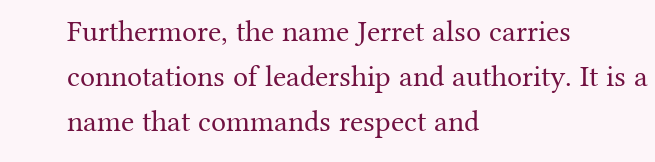Furthermore, the name Jerret also carries connotations of leadership and authority. It is a name that commands respect and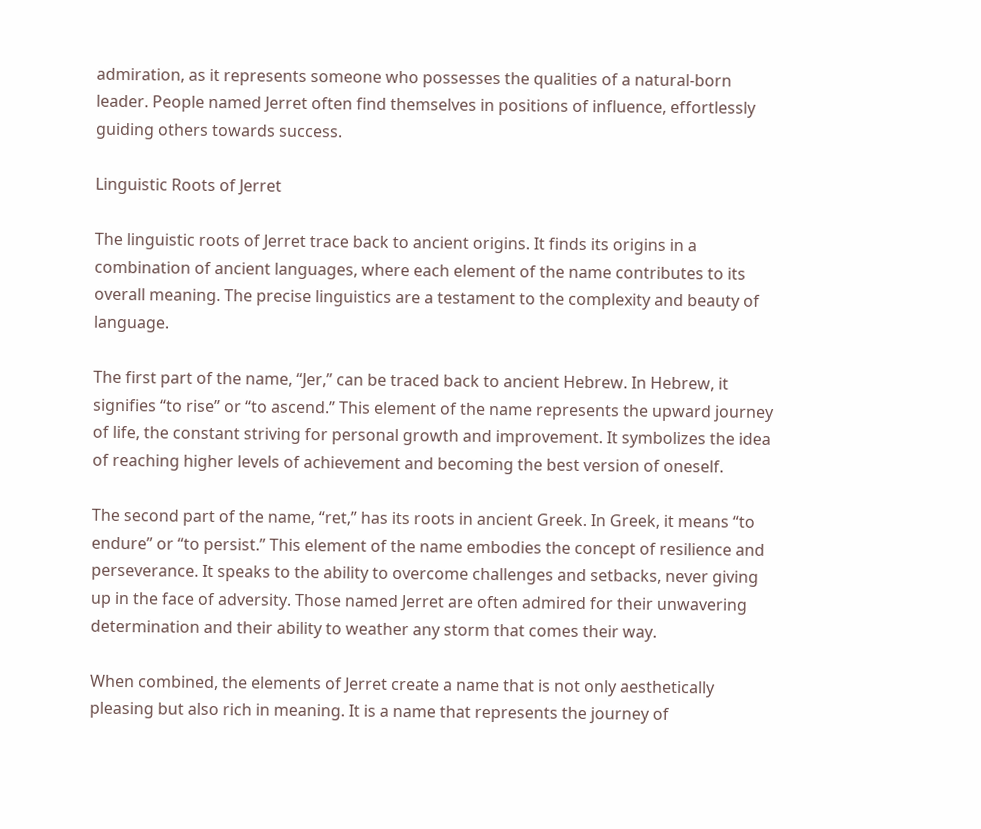admiration, as it represents someone who possesses the qualities of a natural-born leader. People named Jerret often find themselves in positions of influence, effortlessly guiding others towards success.

Linguistic Roots of Jerret

The linguistic roots of Jerret trace back to ancient origins. It finds its origins in a combination of ancient languages, where each element of the name contributes to its overall meaning. The precise linguistics are a testament to the complexity and beauty of language.

The first part of the name, “Jer,” can be traced back to ancient Hebrew. In Hebrew, it signifies “to rise” or “to ascend.” This element of the name represents the upward journey of life, the constant striving for personal growth and improvement. It symbolizes the idea of reaching higher levels of achievement and becoming the best version of oneself.

The second part of the name, “ret,” has its roots in ancient Greek. In Greek, it means “to endure” or “to persist.” This element of the name embodies the concept of resilience and perseverance. It speaks to the ability to overcome challenges and setbacks, never giving up in the face of adversity. Those named Jerret are often admired for their unwavering determination and their ability to weather any storm that comes their way.

When combined, the elements of Jerret create a name that is not only aesthetically pleasing but also rich in meaning. It is a name that represents the journey of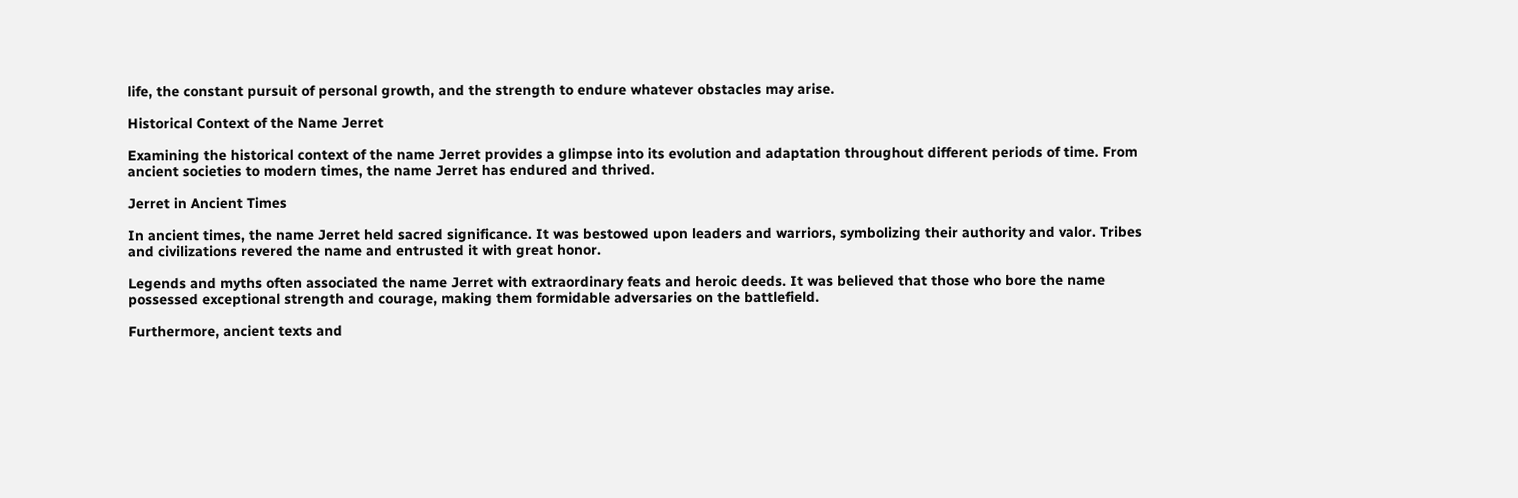life, the constant pursuit of personal growth, and the strength to endure whatever obstacles may arise.

Historical Context of the Name Jerret

Examining the historical context of the name Jerret provides a glimpse into its evolution and adaptation throughout different periods of time. From ancient societies to modern times, the name Jerret has endured and thrived.

Jerret in Ancient Times

In ancient times, the name Jerret held sacred significance. It was bestowed upon leaders and warriors, symbolizing their authority and valor. Tribes and civilizations revered the name and entrusted it with great honor.

Legends and myths often associated the name Jerret with extraordinary feats and heroic deeds. It was believed that those who bore the name possessed exceptional strength and courage, making them formidable adversaries on the battlefield.

Furthermore, ancient texts and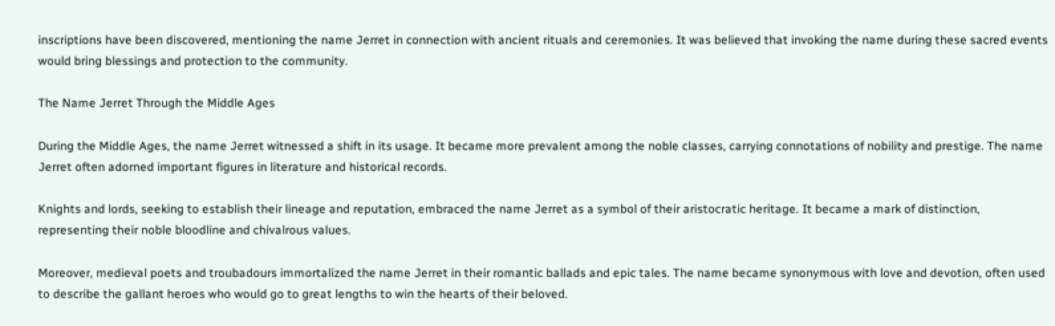inscriptions have been discovered, mentioning the name Jerret in connection with ancient rituals and ceremonies. It was believed that invoking the name during these sacred events would bring blessings and protection to the community.

The Name Jerret Through the Middle Ages

During the Middle Ages, the name Jerret witnessed a shift in its usage. It became more prevalent among the noble classes, carrying connotations of nobility and prestige. The name Jerret often adorned important figures in literature and historical records.

Knights and lords, seeking to establish their lineage and reputation, embraced the name Jerret as a symbol of their aristocratic heritage. It became a mark of distinction, representing their noble bloodline and chivalrous values.

Moreover, medieval poets and troubadours immortalized the name Jerret in their romantic ballads and epic tales. The name became synonymous with love and devotion, often used to describe the gallant heroes who would go to great lengths to win the hearts of their beloved.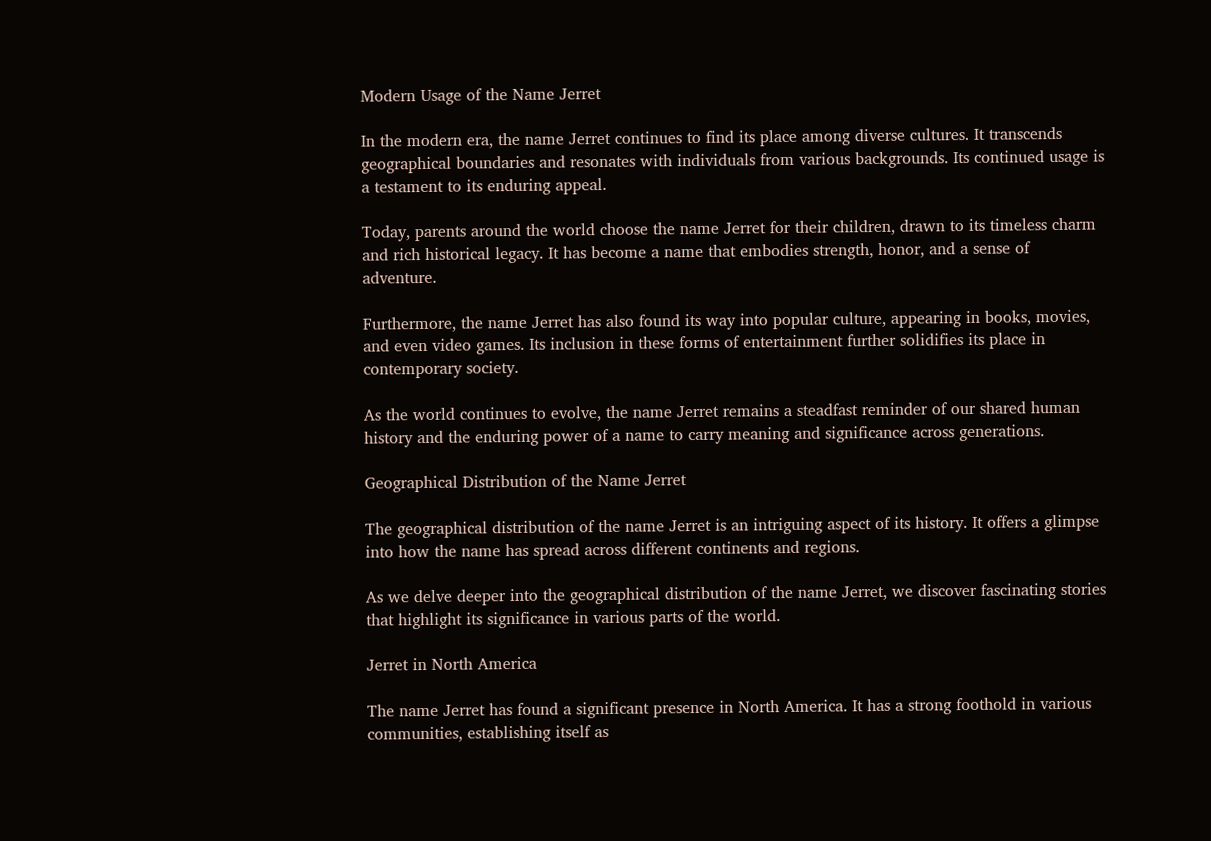Modern Usage of the Name Jerret

In the modern era, the name Jerret continues to find its place among diverse cultures. It transcends geographical boundaries and resonates with individuals from various backgrounds. Its continued usage is a testament to its enduring appeal.

Today, parents around the world choose the name Jerret for their children, drawn to its timeless charm and rich historical legacy. It has become a name that embodies strength, honor, and a sense of adventure.

Furthermore, the name Jerret has also found its way into popular culture, appearing in books, movies, and even video games. Its inclusion in these forms of entertainment further solidifies its place in contemporary society.

As the world continues to evolve, the name Jerret remains a steadfast reminder of our shared human history and the enduring power of a name to carry meaning and significance across generations.

Geographical Distribution of the Name Jerret

The geographical distribution of the name Jerret is an intriguing aspect of its history. It offers a glimpse into how the name has spread across different continents and regions.

As we delve deeper into the geographical distribution of the name Jerret, we discover fascinating stories that highlight its significance in various parts of the world.

Jerret in North America

The name Jerret has found a significant presence in North America. It has a strong foothold in various communities, establishing itself as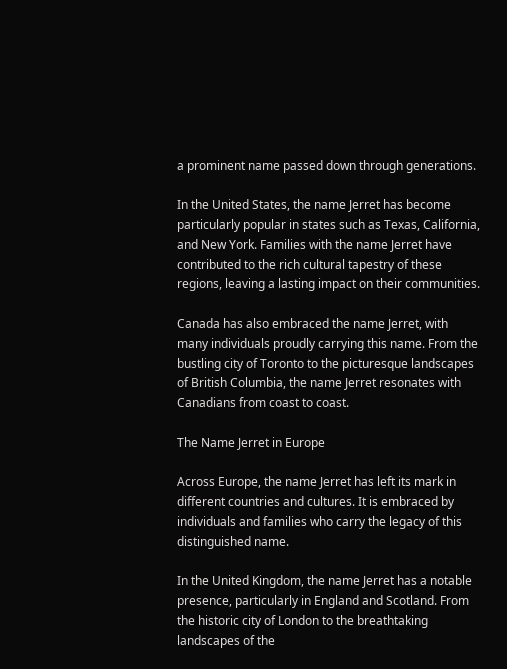a prominent name passed down through generations.

In the United States, the name Jerret has become particularly popular in states such as Texas, California, and New York. Families with the name Jerret have contributed to the rich cultural tapestry of these regions, leaving a lasting impact on their communities.

Canada has also embraced the name Jerret, with many individuals proudly carrying this name. From the bustling city of Toronto to the picturesque landscapes of British Columbia, the name Jerret resonates with Canadians from coast to coast.

The Name Jerret in Europe

Across Europe, the name Jerret has left its mark in different countries and cultures. It is embraced by individuals and families who carry the legacy of this distinguished name.

In the United Kingdom, the name Jerret has a notable presence, particularly in England and Scotland. From the historic city of London to the breathtaking landscapes of the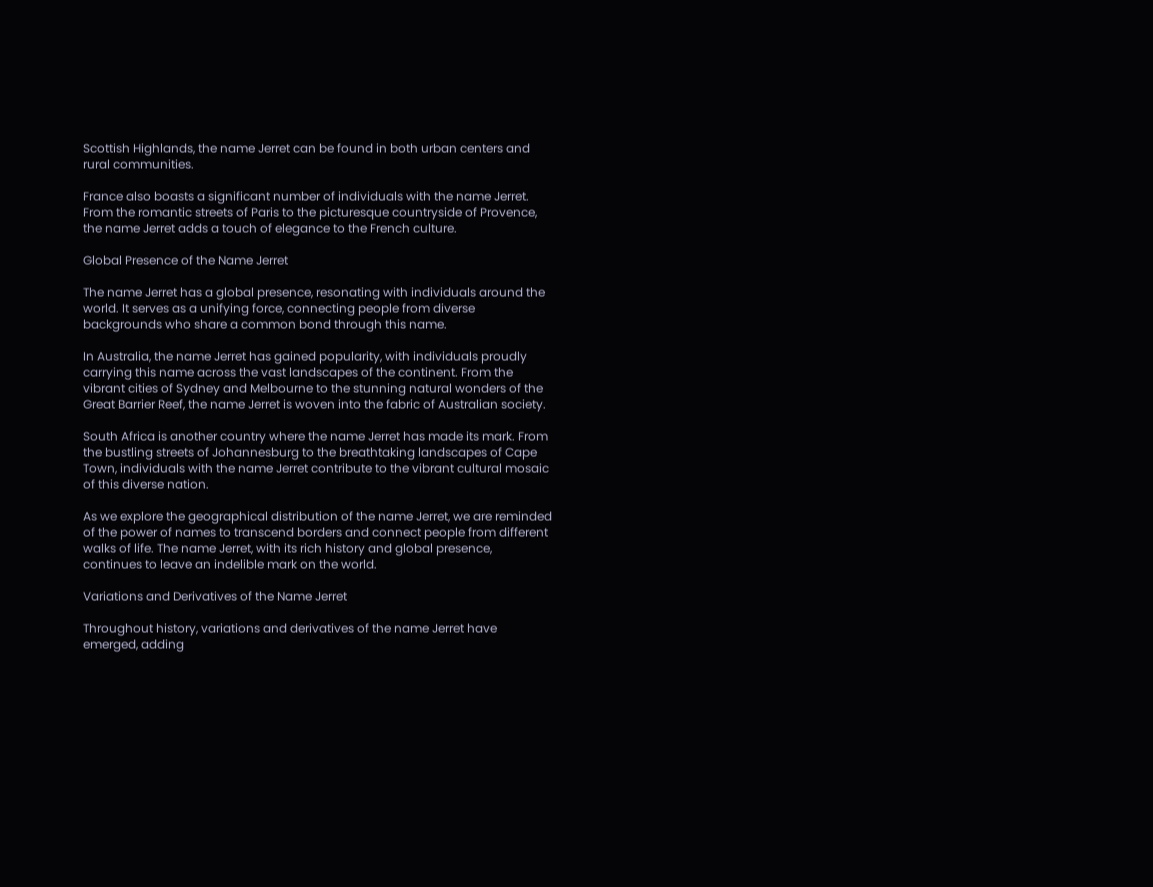Scottish Highlands, the name Jerret can be found in both urban centers and rural communities.

France also boasts a significant number of individuals with the name Jerret. From the romantic streets of Paris to the picturesque countryside of Provence, the name Jerret adds a touch of elegance to the French culture.

Global Presence of the Name Jerret

The name Jerret has a global presence, resonating with individuals around the world. It serves as a unifying force, connecting people from diverse backgrounds who share a common bond through this name.

In Australia, the name Jerret has gained popularity, with individuals proudly carrying this name across the vast landscapes of the continent. From the vibrant cities of Sydney and Melbourne to the stunning natural wonders of the Great Barrier Reef, the name Jerret is woven into the fabric of Australian society.

South Africa is another country where the name Jerret has made its mark. From the bustling streets of Johannesburg to the breathtaking landscapes of Cape Town, individuals with the name Jerret contribute to the vibrant cultural mosaic of this diverse nation.

As we explore the geographical distribution of the name Jerret, we are reminded of the power of names to transcend borders and connect people from different walks of life. The name Jerret, with its rich history and global presence, continues to leave an indelible mark on the world.

Variations and Derivatives of the Name Jerret

Throughout history, variations and derivatives of the name Jerret have emerged, adding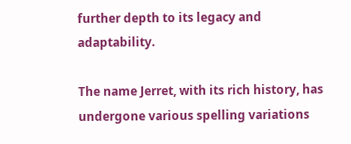further depth to its legacy and adaptability.

The name Jerret, with its rich history, has undergone various spelling variations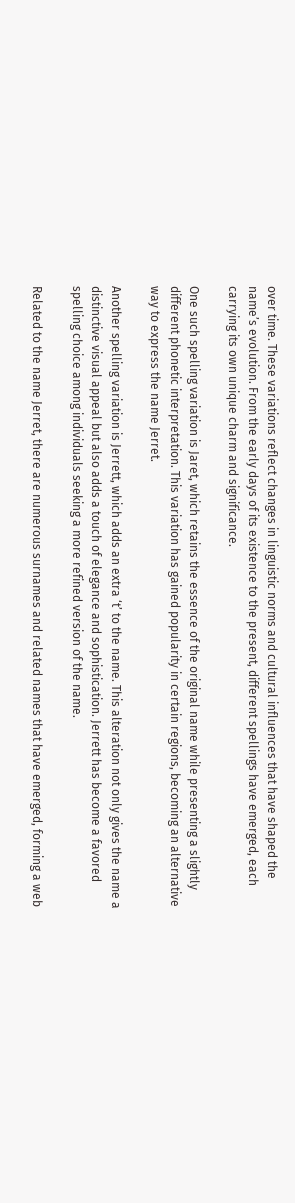over time. These variations reflect changes in linguistic norms and cultural influences that have shaped the name’s evolution. From the early days of its existence to the present, different spellings have emerged, each carrying its own unique charm and significance.

One such spelling variation is Jaret, which retains the essence of the original name while presenting a slightly different phonetic interpretation. This variation has gained popularity in certain regions, becoming an alternative way to express the name Jerret.

Another spelling variation is Jerrett, which adds an extra ‘t’ to the name. This alteration not only gives the name a distinctive visual appeal but also adds a touch of elegance and sophistication. Jerrett has become a favored spelling choice among individuals seeking a more refined version of the name.

Related to the name Jerret, there are numerous surnames and related names that have emerged, forming a web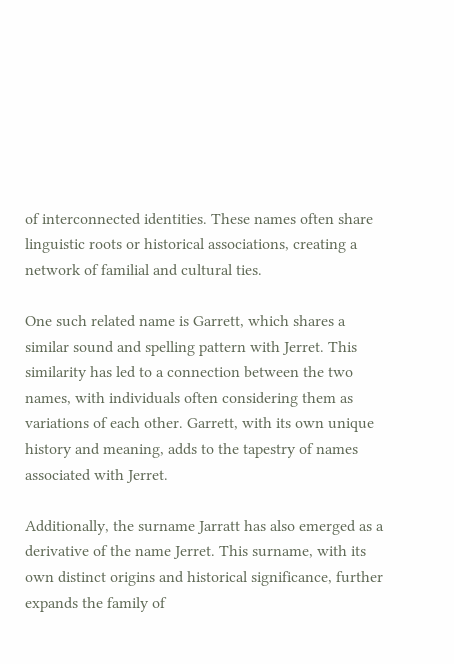of interconnected identities. These names often share linguistic roots or historical associations, creating a network of familial and cultural ties.

One such related name is Garrett, which shares a similar sound and spelling pattern with Jerret. This similarity has led to a connection between the two names, with individuals often considering them as variations of each other. Garrett, with its own unique history and meaning, adds to the tapestry of names associated with Jerret.

Additionally, the surname Jarratt has also emerged as a derivative of the name Jerret. This surname, with its own distinct origins and historical significance, further expands the family of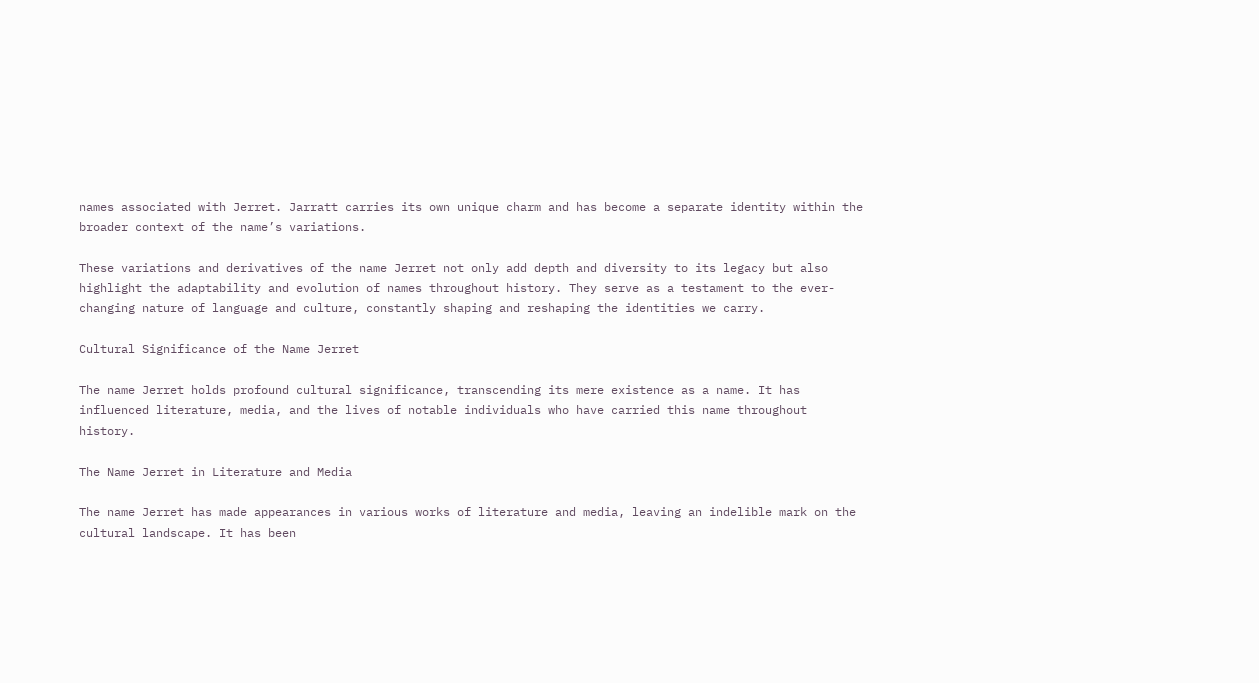names associated with Jerret. Jarratt carries its own unique charm and has become a separate identity within the broader context of the name’s variations.

These variations and derivatives of the name Jerret not only add depth and diversity to its legacy but also highlight the adaptability and evolution of names throughout history. They serve as a testament to the ever-changing nature of language and culture, constantly shaping and reshaping the identities we carry.

Cultural Significance of the Name Jerret

The name Jerret holds profound cultural significance, transcending its mere existence as a name. It has influenced literature, media, and the lives of notable individuals who have carried this name throughout history.

The Name Jerret in Literature and Media

The name Jerret has made appearances in various works of literature and media, leaving an indelible mark on the cultural landscape. It has been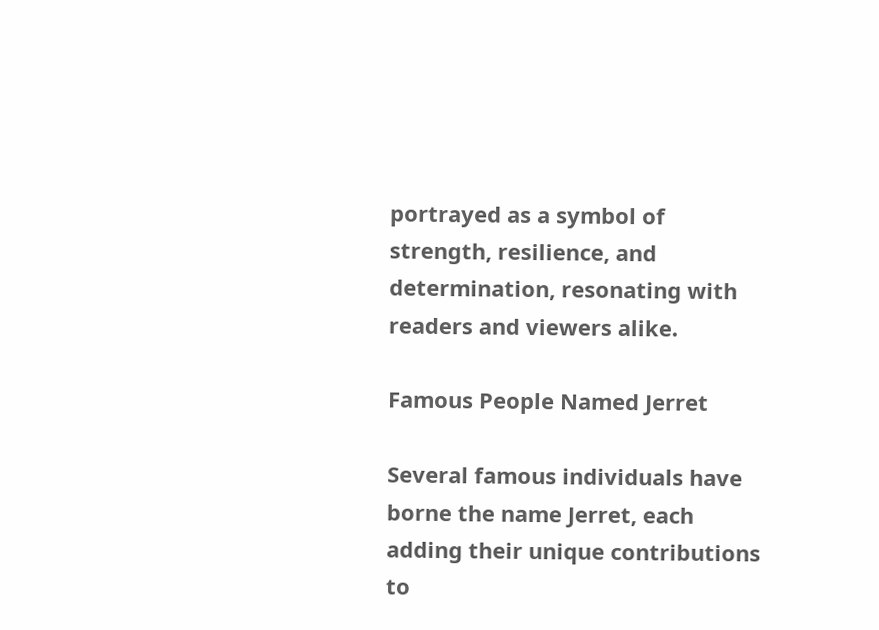portrayed as a symbol of strength, resilience, and determination, resonating with readers and viewers alike.

Famous People Named Jerret

Several famous individuals have borne the name Jerret, each adding their unique contributions to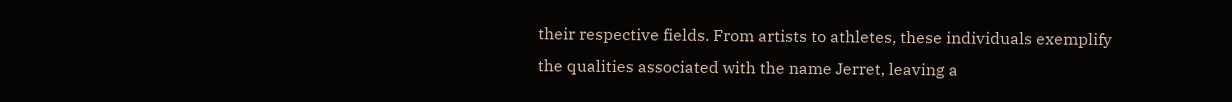their respective fields. From artists to athletes, these individuals exemplify the qualities associated with the name Jerret, leaving a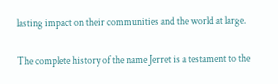lasting impact on their communities and the world at large.

The complete history of the name Jerret is a testament to the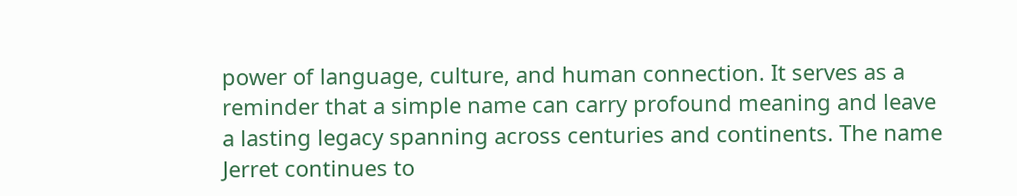power of language, culture, and human connection. It serves as a reminder that a simple name can carry profound meaning and leave a lasting legacy spanning across centuries and continents. The name Jerret continues to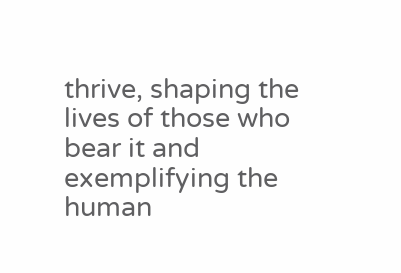thrive, shaping the lives of those who bear it and exemplifying the human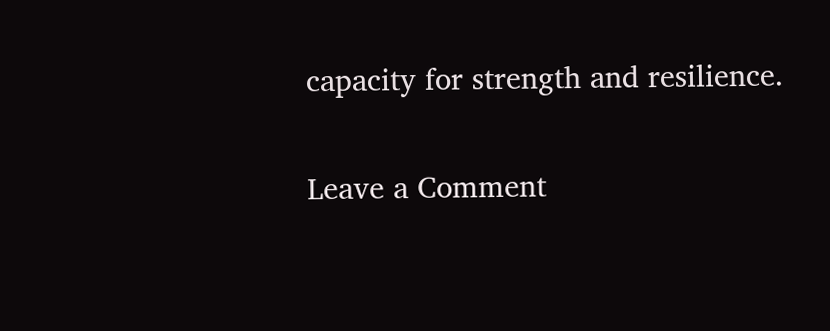capacity for strength and resilience.

Leave a Comment